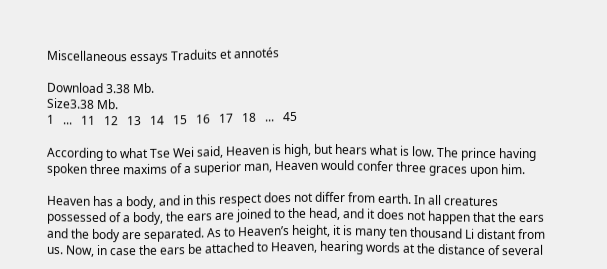Miscellaneous essays Traduits et annotés

Download 3.38 Mb.
Size3.38 Mb.
1   ...   11   12   13   14   15   16   17   18   ...   45

According to what Tse Wei said, Heaven is high, but hears what is low. The prince having spoken three maxims of a superior man, Heaven would confer three graces upon him.

Heaven has a body, and in this respect does not differ from earth. In all creatures possessed of a body, the ears are joined to the head, and it does not happen that the ears and the body are separated. As to Heaven’s height, it is many ten thousand Li distant from us. Now, in case the ears be attached to Heaven, hearing words at the distance of several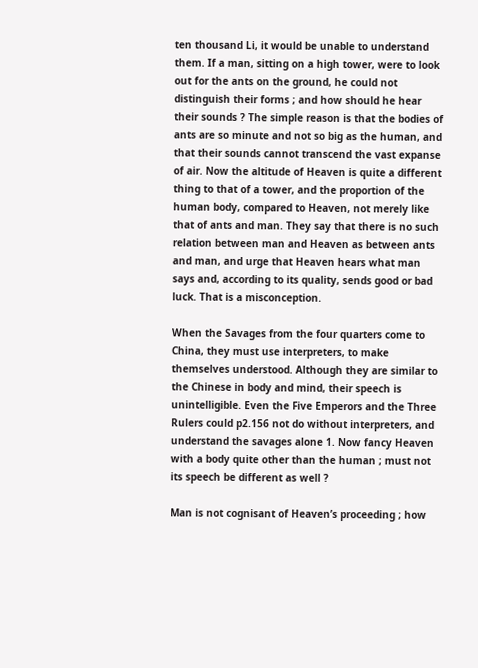ten thousand Li, it would be unable to understand them. If a man, sitting on a high tower, were to look out for the ants on the ground, he could not distinguish their forms ; and how should he hear their sounds ? The simple reason is that the bodies of ants are so minute and not so big as the human, and that their sounds cannot transcend the vast expanse of air. Now the altitude of Heaven is quite a different thing to that of a tower, and the proportion of the human body, compared to Heaven, not merely like that of ants and man. They say that there is no such relation between man and Heaven as between ants and man, and urge that Heaven hears what man says and, according to its quality, sends good or bad luck. That is a misconception.

When the Savages from the four quarters come to China, they must use interpreters, to make themselves understood. Although they are similar to the Chinese in body and mind, their speech is unintelligible. Even the Five Emperors and the Three Rulers could p2.156 not do without interpreters, and understand the savages alone 1. Now fancy Heaven with a body quite other than the human ; must not its speech be different as well ?

Man is not cognisant of Heaven’s proceeding ; how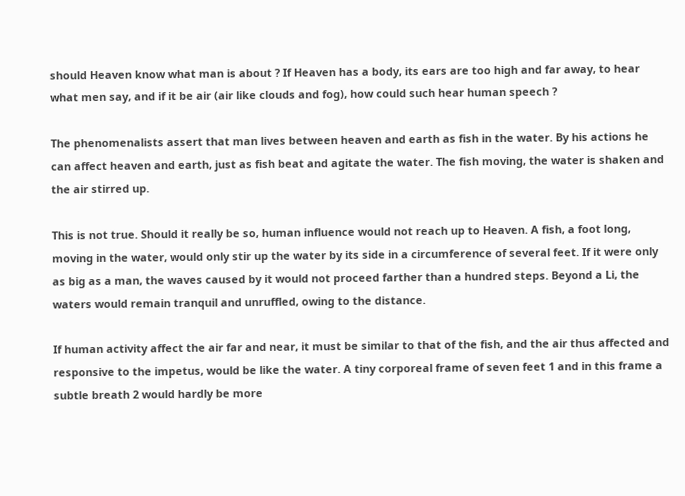should Heaven know what man is about ? If Heaven has a body, its ears are too high and far away, to hear what men say, and if it be air (air like clouds and fog), how could such hear human speech ?

The phenomenalists assert that man lives between heaven and earth as fish in the water. By his actions he can affect heaven and earth, just as fish beat and agitate the water. The fish moving, the water is shaken and the air stirred up.

This is not true. Should it really be so, human influence would not reach up to Heaven. A fish, a foot long, moving in the water, would only stir up the water by its side in a circumference of several feet. If it were only as big as a man, the waves caused by it would not proceed farther than a hundred steps. Beyond a Li, the waters would remain tranquil and unruffled, owing to the distance.

If human activity affect the air far and near, it must be similar to that of the fish, and the air thus affected and responsive to the impetus, would be like the water. A tiny corporeal frame of seven feet 1 and in this frame a subtle breath 2 would hardly be more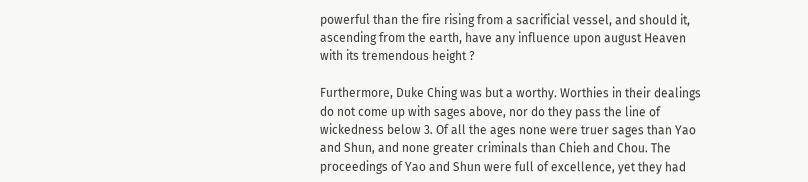powerful than the fire rising from a sacrificial vessel, and should it, ascending from the earth, have any influence upon august Heaven with its tremendous height ?

Furthermore, Duke Ching was but a worthy. Worthies in their dealings do not come up with sages above, nor do they pass the line of wickedness below 3. Of all the ages none were truer sages than Yao and Shun, and none greater criminals than Chieh and Chou. The proceedings of Yao and Shun were full of excellence, yet they had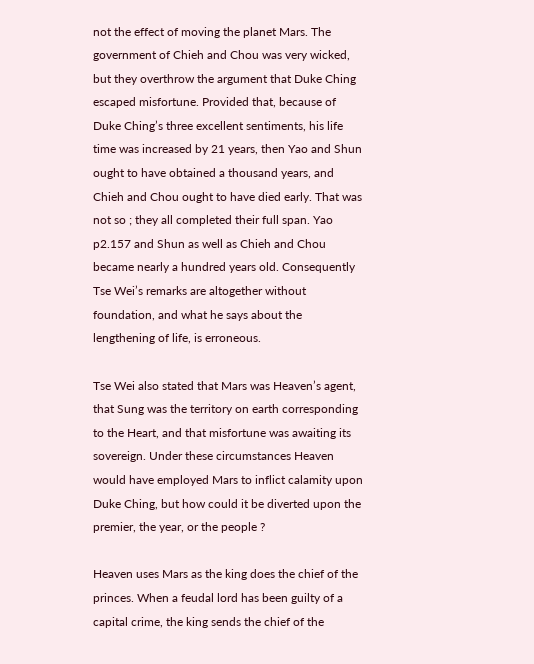not the effect of moving the planet Mars. The government of Chieh and Chou was very wicked, but they overthrow the argument that Duke Ching escaped misfortune. Provided that, because of Duke Ching’s three excellent sentiments, his life time was increased by 21 years, then Yao and Shun ought to have obtained a thousand years, and Chieh and Chou ought to have died early. That was not so ; they all completed their full span. Yao p2.157 and Shun as well as Chieh and Chou became nearly a hundred years old. Consequently Tse Wei’s remarks are altogether without foundation, and what he says about the lengthening of life, is erroneous.

Tse Wei also stated that Mars was Heaven’s agent, that Sung was the territory on earth corresponding to the Heart, and that misfortune was awaiting its sovereign. Under these circumstances Heaven would have employed Mars to inflict calamity upon Duke Ching, but how could it be diverted upon the premier, the year, or the people ?

Heaven uses Mars as the king does the chief of the princes. When a feudal lord has been guilty of a capital crime, the king sends the chief of the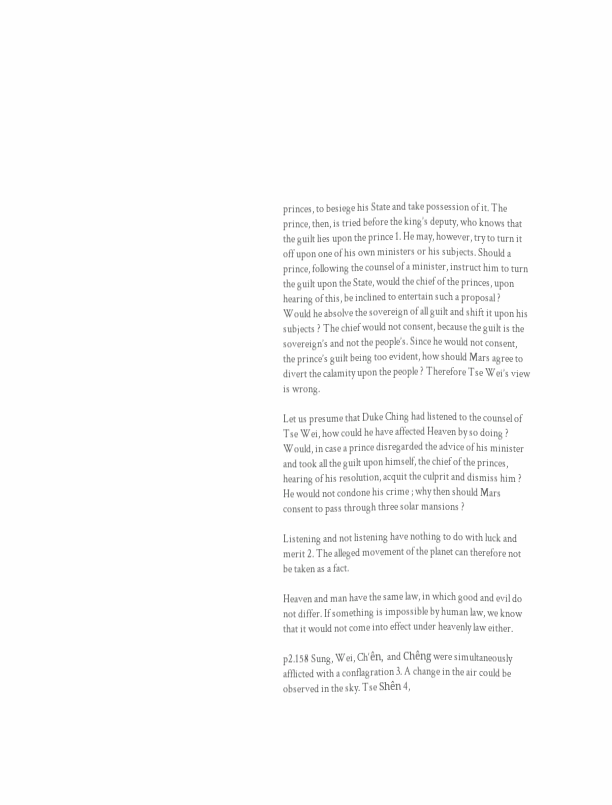princes, to besiege his State and take possession of it. The prince, then, is tried before the king’s deputy, who knows that the guilt lies upon the prince 1. He may, however, try to turn it off upon one of his own ministers or his subjects. Should a prince, following the counsel of a minister, instruct him to turn the guilt upon the State, would the chief of the princes, upon hearing of this, be inclined to entertain such a proposal ? Would he absolve the sovereign of all guilt and shift it upon his subjects ? The chief would not consent, because the guilt is the sovereign’s and not the people’s. Since he would not consent, the prince’s guilt being too evident, how should Mars agree to divert the calamity upon the people ? Therefore Tse Wei’s view is wrong.

Let us presume that Duke Ching had listened to the counsel of Tse Wei, how could he have affected Heaven by so doing ? Would, in case a prince disregarded the advice of his minister and took all the guilt upon himself, the chief of the princes, hearing of his resolution, acquit the culprit and dismiss him ? He would not condone his crime ; why then should Mars consent to pass through three solar mansions ?

Listening and not listening have nothing to do with luck and merit 2. The alleged movement of the planet can therefore not be taken as a fact.

Heaven and man have the same law, in which good and evil do not differ. If something is impossible by human law, we know that it would not come into effect under heavenly law either.

p2.158 Sung, Wei, Ch‘ên, and Chêng were simultaneously afflicted with a conflagration 3. A change in the air could be observed in the sky. Tse Shên 4,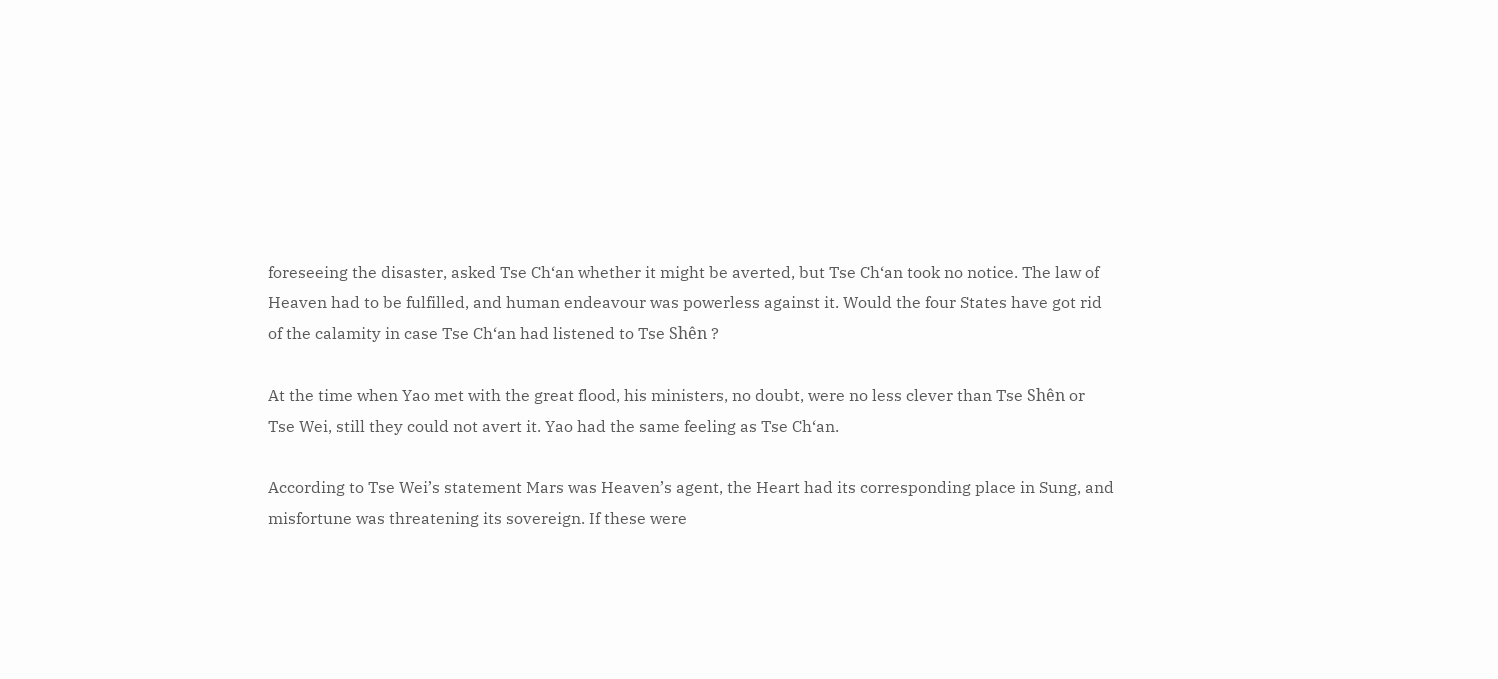foreseeing the disaster, asked Tse Ch‘an whether it might be averted, but Tse Ch‘an took no notice. The law of Heaven had to be fulfilled, and human endeavour was powerless against it. Would the four States have got rid of the calamity in case Tse Ch‘an had listened to Tse Shên ?

At the time when Yao met with the great flood, his ministers, no doubt, were no less clever than Tse Shên or Tse Wei, still they could not avert it. Yao had the same feeling as Tse Ch‘an.

According to Tse Wei’s statement Mars was Heaven’s agent, the Heart had its corresponding place in Sung, and misfortune was threatening its sovereign. If these were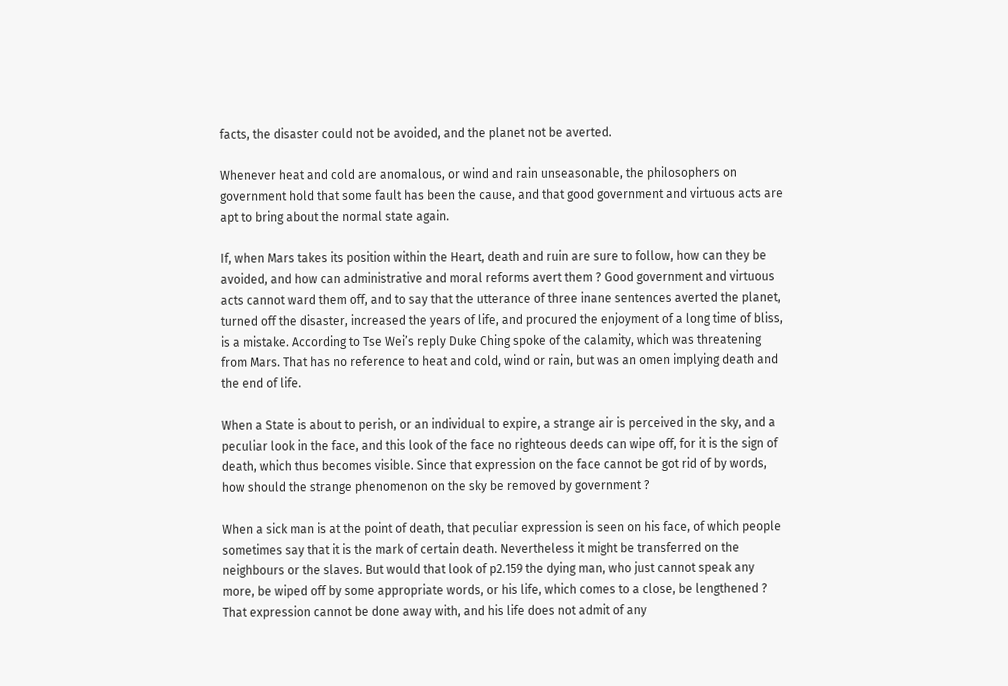facts, the disaster could not be avoided, and the planet not be averted.

Whenever heat and cold are anomalous, or wind and rain unseasonable, the philosophers on government hold that some fault has been the cause, and that good government and virtuous acts are apt to bring about the normal state again.

If, when Mars takes its position within the Heart, death and ruin are sure to follow, how can they be avoided, and how can administrative and moral reforms avert them ? Good government and virtuous acts cannot ward them off, and to say that the utterance of three inane sentences averted the planet, turned off the disaster, increased the years of life, and procured the enjoyment of a long time of bliss, is a mistake. According to Tse Wei’s reply Duke Ching spoke of the calamity, which was threatening from Mars. That has no reference to heat and cold, wind or rain, but was an omen implying death and the end of life.

When a State is about to perish, or an individual to expire, a strange air is perceived in the sky, and a peculiar look in the face, and this look of the face no righteous deeds can wipe off, for it is the sign of death, which thus becomes visible. Since that expression on the face cannot be got rid of by words, how should the strange phenomenon on the sky be removed by government ?

When a sick man is at the point of death, that peculiar expression is seen on his face, of which people sometimes say that it is the mark of certain death. Nevertheless it might be transferred on the neighbours or the slaves. But would that look of p2.159 the dying man, who just cannot speak any more, be wiped off by some appropriate words, or his life, which comes to a close, be lengthened ? That expression cannot be done away with, and his life does not admit of any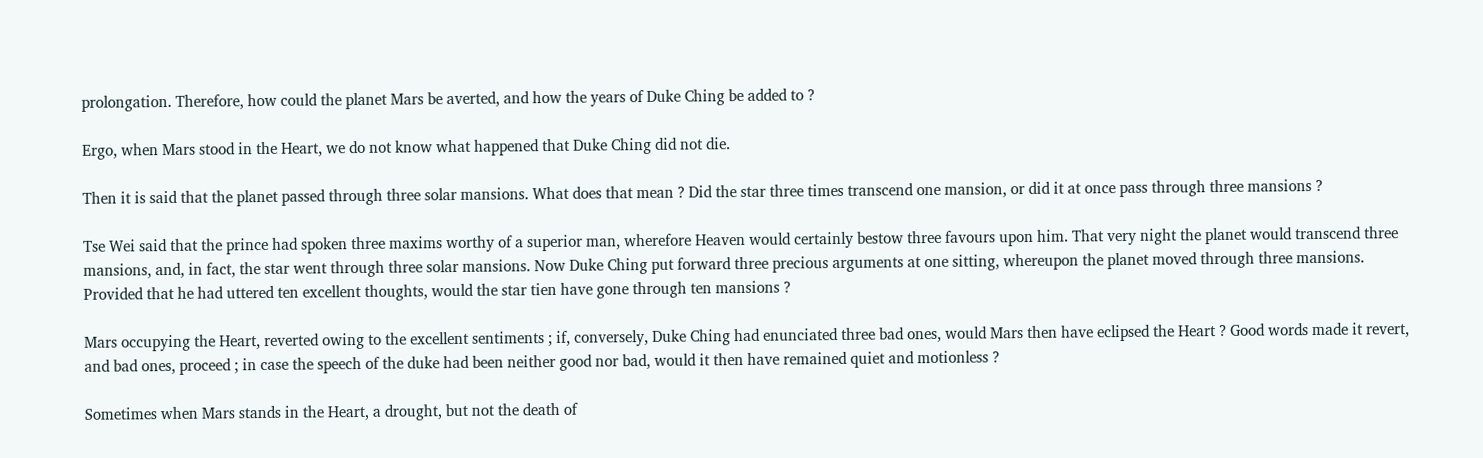prolongation. Therefore, how could the planet Mars be averted, and how the years of Duke Ching be added to ?

Ergo, when Mars stood in the Heart, we do not know what happened that Duke Ching did not die.

Then it is said that the planet passed through three solar mansions. What does that mean ? Did the star three times transcend one mansion, or did it at once pass through three mansions ?

Tse Wei said that the prince had spoken three maxims worthy of a superior man, wherefore Heaven would certainly bestow three favours upon him. That very night the planet would transcend three mansions, and, in fact, the star went through three solar mansions. Now Duke Ching put forward three precious arguments at one sitting, whereupon the planet moved through three mansions. Provided that he had uttered ten excellent thoughts, would the star tien have gone through ten mansions ?

Mars occupying the Heart, reverted owing to the excellent sentiments ; if, conversely, Duke Ching had enunciated three bad ones, would Mars then have eclipsed the Heart ? Good words made it revert, and bad ones, proceed ; in case the speech of the duke had been neither good nor bad, would it then have remained quiet and motionless ?

Sometimes when Mars stands in the Heart, a drought, but not the death of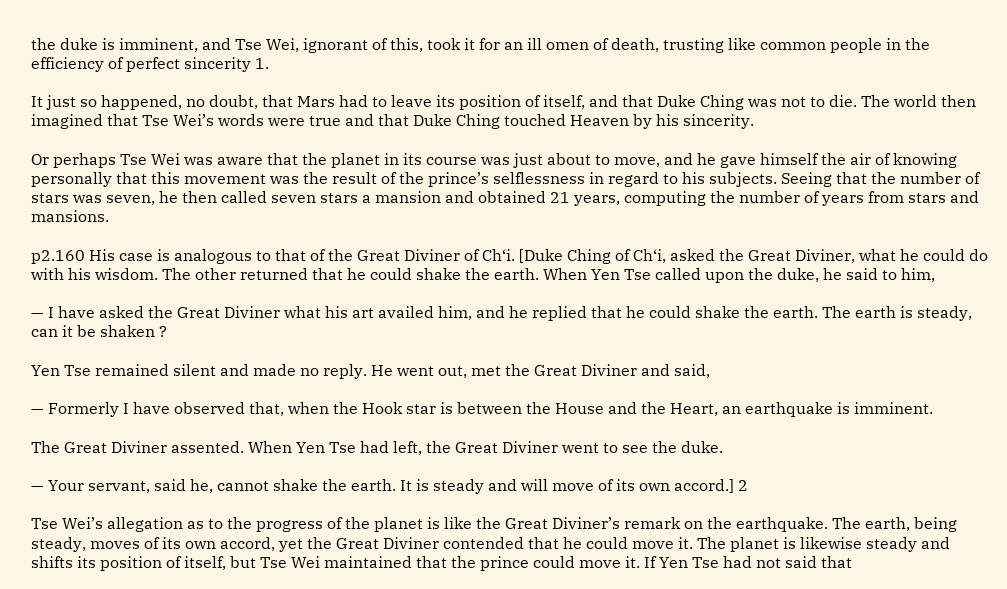the duke is imminent, and Tse Wei, ignorant of this, took it for an ill omen of death, trusting like common people in the efficiency of perfect sincerity 1.

It just so happened, no doubt, that Mars had to leave its position of itself, and that Duke Ching was not to die. The world then imagined that Tse Wei’s words were true and that Duke Ching touched Heaven by his sincerity.

Or perhaps Tse Wei was aware that the planet in its course was just about to move, and he gave himself the air of knowing personally that this movement was the result of the prince’s selflessness in regard to his subjects. Seeing that the number of stars was seven, he then called seven stars a mansion and obtained 21 years, computing the number of years from stars and mansions.

p2.160 His case is analogous to that of the Great Diviner of Ch‘i. [Duke Ching of Ch‘i, asked the Great Diviner, what he could do with his wisdom. The other returned that he could shake the earth. When Yen Tse called upon the duke, he said to him,

— I have asked the Great Diviner what his art availed him, and he replied that he could shake the earth. The earth is steady, can it be shaken ?

Yen Tse remained silent and made no reply. He went out, met the Great Diviner and said,

— Formerly I have observed that, when the Hook star is between the House and the Heart, an earthquake is imminent.

The Great Diviner assented. When Yen Tse had left, the Great Diviner went to see the duke.

— Your servant, said he, cannot shake the earth. It is steady and will move of its own accord.] 2

Tse Wei’s allegation as to the progress of the planet is like the Great Diviner’s remark on the earthquake. The earth, being steady, moves of its own accord, yet the Great Diviner contended that he could move it. The planet is likewise steady and shifts its position of itself, but Tse Wei maintained that the prince could move it. If Yen Tse had not said that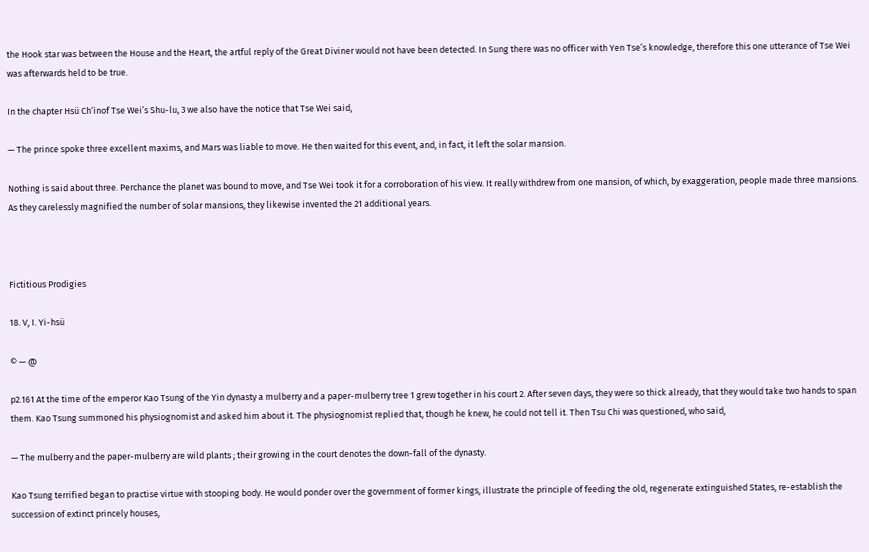the Hook star was between the House and the Heart, the artful reply of the Great Diviner would not have been detected. In Sung there was no officer with Yen Tse’s knowledge, therefore this one utterance of Tse Wei was afterwards held to be true.

In the chapter Hsü Ch‘inof Tse Wei’s Shu-lu, 3 we also have the notice that Tse Wei said,

— The prince spoke three excellent maxims, and Mars was liable to move. He then waited for this event, and, in fact, it left the solar mansion.

Nothing is said about three. Perchance the planet was bound to move, and Tse Wei took it for a corroboration of his view. It really withdrew from one mansion, of which, by exaggeration, people made three mansions. As they carelessly magnified the number of solar mansions, they likewise invented the 21 additional years.



Fictitious Prodigies

18. V, I. Yi-hsü

© — @

p2.161 At the time of the emperor Kao Tsung of the Yin dynasty a mulberry and a paper-mulberry tree 1 grew together in his court 2. After seven days, they were so thick already, that they would take two hands to span them. Kao Tsung summoned his physiognomist and asked him about it. The physiognomist replied that, though he knew, he could not tell it. Then Tsu Chi was questioned, who said,

— The mulberry and the paper-mulberry are wild plants ; their growing in the court denotes the down-fall of the dynasty.

Kao Tsung terrified began to practise virtue with stooping body. He would ponder over the government of former kings, illustrate the principle of feeding the old, regenerate extinguished States, re-establish the succession of extinct princely houses,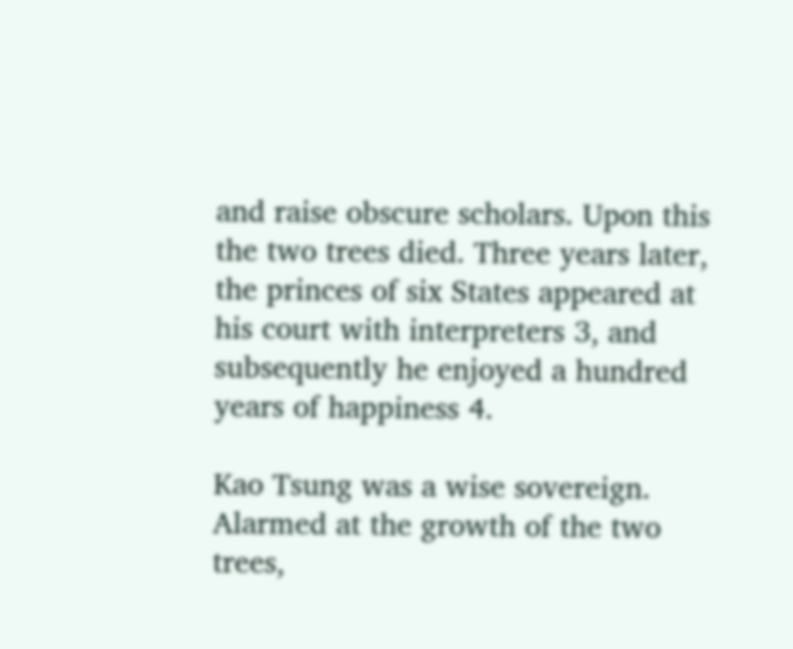and raise obscure scholars. Upon this the two trees died. Three years later, the princes of six States appeared at his court with interpreters 3, and subsequently he enjoyed a hundred years of happiness 4.

Kao Tsung was a wise sovereign. Alarmed at the growth of the two trees,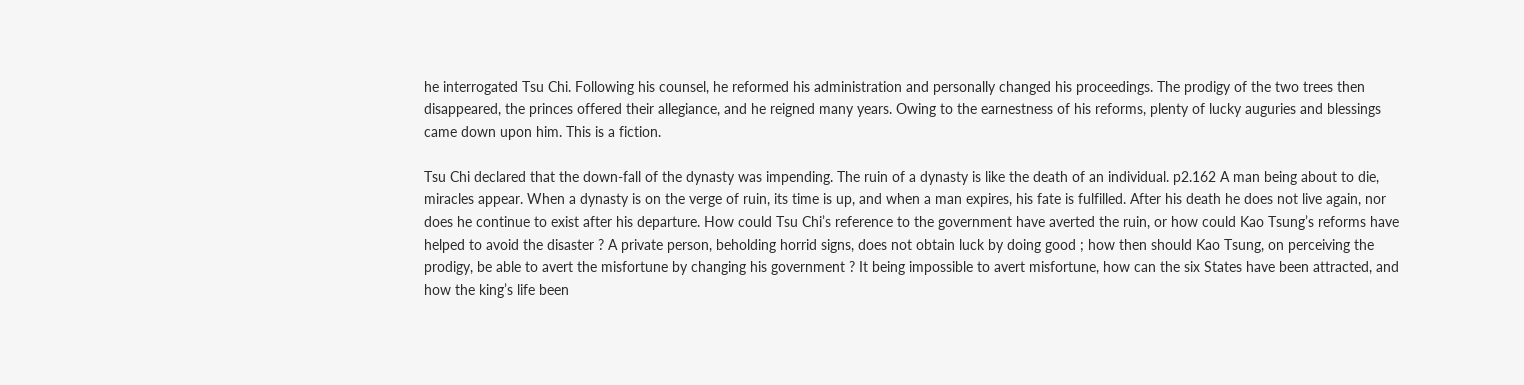he interrogated Tsu Chi. Following his counsel, he reformed his administration and personally changed his proceedings. The prodigy of the two trees then disappeared, the princes offered their allegiance, and he reigned many years. Owing to the earnestness of his reforms, plenty of lucky auguries and blessings came down upon him. This is a fiction.

Tsu Chi declared that the down-fall of the dynasty was impending. The ruin of a dynasty is like the death of an individual. p2.162 A man being about to die, miracles appear. When a dynasty is on the verge of ruin, its time is up, and when a man expires, his fate is fulfilled. After his death he does not live again, nor does he continue to exist after his departure. How could Tsu Chi’s reference to the government have averted the ruin, or how could Kao Tsung’s reforms have helped to avoid the disaster ? A private person, beholding horrid signs, does not obtain luck by doing good ; how then should Kao Tsung, on perceiving the prodigy, be able to avert the misfortune by changing his government ? It being impossible to avert misfortune, how can the six States have been attracted, and how the king’s life been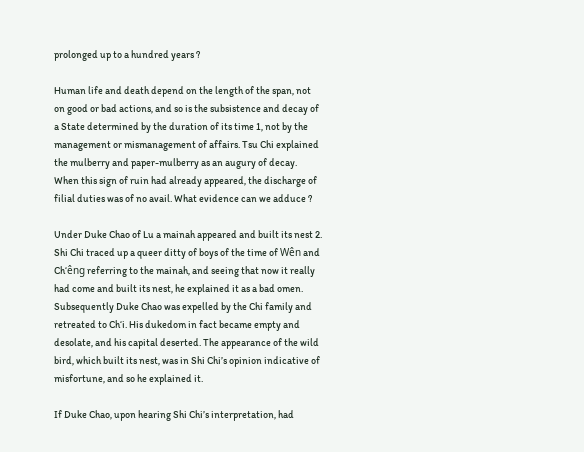prolonged up to a hundred years ?

Human life and death depend on the length of the span, not on good or bad actions, and so is the subsistence and decay of a State determined by the duration of its time 1, not by the management or mismanagement of affairs. Tsu Chi explained the mulberry and paper-mulberry as an augury of decay. When this sign of ruin had already appeared, the discharge of filial duties was of no avail. What evidence can we adduce ?

Under Duke Chao of Lu a mainah appeared and built its nest 2. Shi Chi traced up a queer ditty of boys of the time of Wên and Ch‘êng referring to the mainah, and seeing that now it really had come and built its nest, he explained it as a bad omen. Subsequently Duke Chao was expelled by the Chi family and retreated to Ch‘i. His dukedom in fact became empty and desolate, and his capital deserted. The appearance of the wild bird, which built its nest, was in Shi Chi’s opinion indicative of misfortune, and so he explained it.

If Duke Chao, upon hearing Shi Chi’s interpretation, had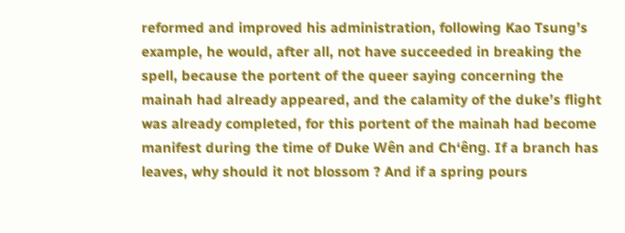reformed and improved his administration, following Kao Tsung’s example, he would, after all, not have succeeded in breaking the spell, because the portent of the queer saying concerning the mainah had already appeared, and the calamity of the duke’s flight was already completed, for this portent of the mainah had become manifest during the time of Duke Wên and Ch‘êng. If a branch has leaves, why should it not blossom ? And if a spring pours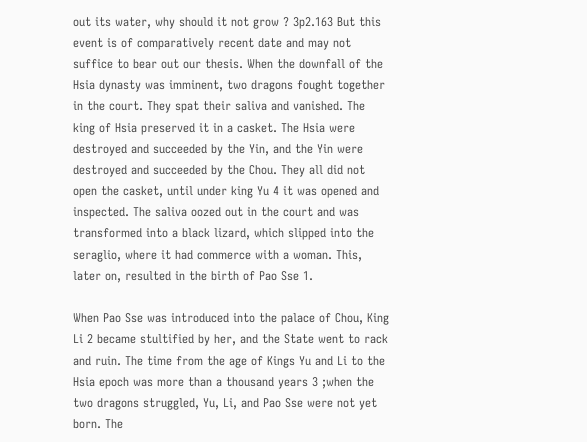out its water, why should it not grow ? 3p2.163 But this event is of comparatively recent date and may not suffice to bear out our thesis. When the downfall of the Hsia dynasty was imminent, two dragons fought together in the court. They spat their saliva and vanished. The king of Hsia preserved it in a casket. The Hsia were destroyed and succeeded by the Yin, and the Yin were destroyed and succeeded by the Chou. They all did not open the casket, until under king Yu 4 it was opened and inspected. The saliva oozed out in the court and was transformed into a black lizard, which slipped into the seraglio, where it had commerce with a woman. This, later on, resulted in the birth of Pao Sse 1.

When Pao Sse was introduced into the palace of Chou, King Li 2 became stultified by her, and the State went to rack and ruin. The time from the age of Kings Yu and Li to the Hsia epoch was more than a thousand years 3 ;when the two dragons struggled, Yu, Li, and Pao Sse were not yet born. The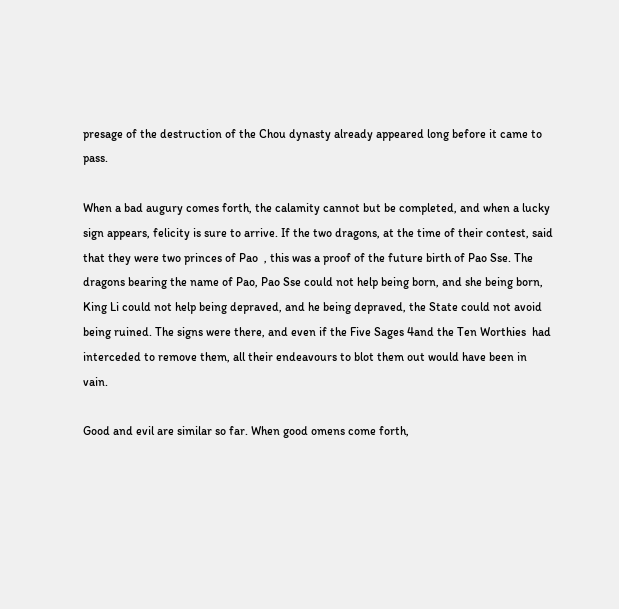presage of the destruction of the Chou dynasty already appeared long before it came to pass.

When a bad augury comes forth, the calamity cannot but be completed, and when a lucky sign appears, felicity is sure to arrive. If the two dragons, at the time of their contest, said that they were two princes of Pao  , this was a proof of the future birth of Pao Sse. The dragons bearing the name of Pao, Pao Sse could not help being born, and she being born, King Li could not help being depraved, and he being depraved, the State could not avoid being ruined. The signs were there, and even if the Five Sages 4and the Ten Worthies  had interceded to remove them, all their endeavours to blot them out would have been in vain.

Good and evil are similar so far. When good omens come forth,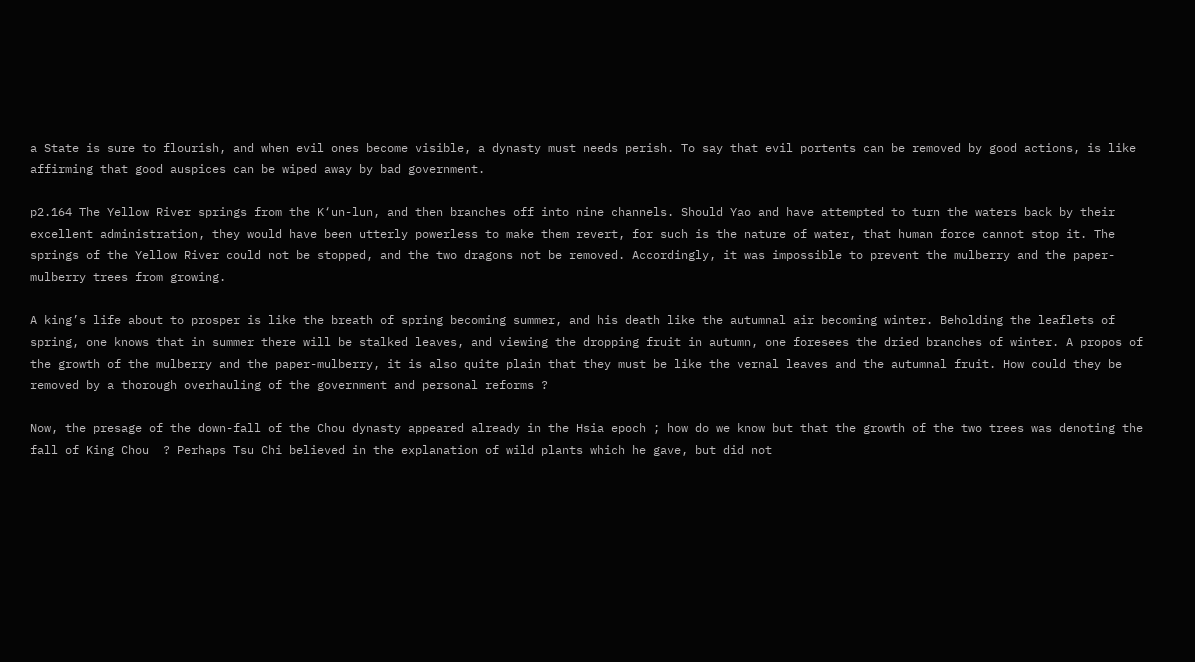a State is sure to flourish, and when evil ones become visible, a dynasty must needs perish. To say that evil portents can be removed by good actions, is like affirming that good auspices can be wiped away by bad government.

p2.164 The Yellow River springs from the K‘un-lun, and then branches off into nine channels. Should Yao and have attempted to turn the waters back by their excellent administration, they would have been utterly powerless to make them revert, for such is the nature of water, that human force cannot stop it. The springs of the Yellow River could not be stopped, and the two dragons not be removed. Accordingly, it was impossible to prevent the mulberry and the paper-mulberry trees from growing.

A king’s life about to prosper is like the breath of spring becoming summer, and his death like the autumnal air becoming winter. Beholding the leaflets of spring, one knows that in summer there will be stalked leaves, and viewing the dropping fruit in autumn, one foresees the dried branches of winter. A propos of the growth of the mulberry and the paper-mulberry, it is also quite plain that they must be like the vernal leaves and the autumnal fruit. How could they be removed by a thorough overhauling of the government and personal reforms ?

Now, the presage of the down-fall of the Chou dynasty appeared already in the Hsia epoch ; how do we know but that the growth of the two trees was denoting the fall of King Chou  ? Perhaps Tsu Chi believed in the explanation of wild plants which he gave, but did not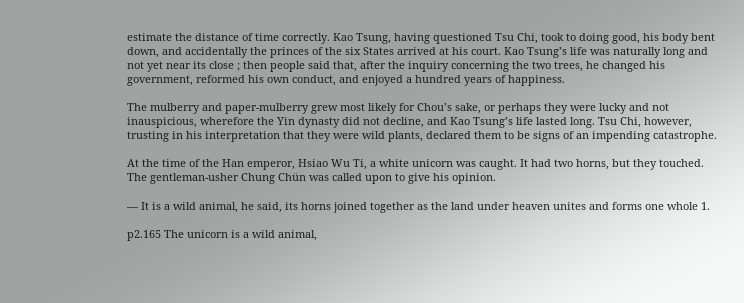estimate the distance of time correctly. Kao Tsung, having questioned Tsu Chi, took to doing good, his body bent down, and accidentally the princes of the six States arrived at his court. Kao Tsung’s life was naturally long and not yet near its close ; then people said that, after the inquiry concerning the two trees, he changed his government, reformed his own conduct, and enjoyed a hundred years of happiness.

The mulberry and paper-mulberry grew most likely for Chou’s sake, or perhaps they were lucky and not inauspicious, wherefore the Yin dynasty did not decline, and Kao Tsung’s life lasted long. Tsu Chi, however, trusting in his interpretation that they were wild plants, declared them to be signs of an impending catastrophe.

At the time of the Han emperor, Hsiao Wu Ti, a white unicorn was caught. It had two horns, but they touched. The gentleman-usher Chung Chün was called upon to give his opinion.

— It is a wild animal, he said, its horns joined together as the land under heaven unites and forms one whole 1.

p2.165 The unicorn is a wild animal,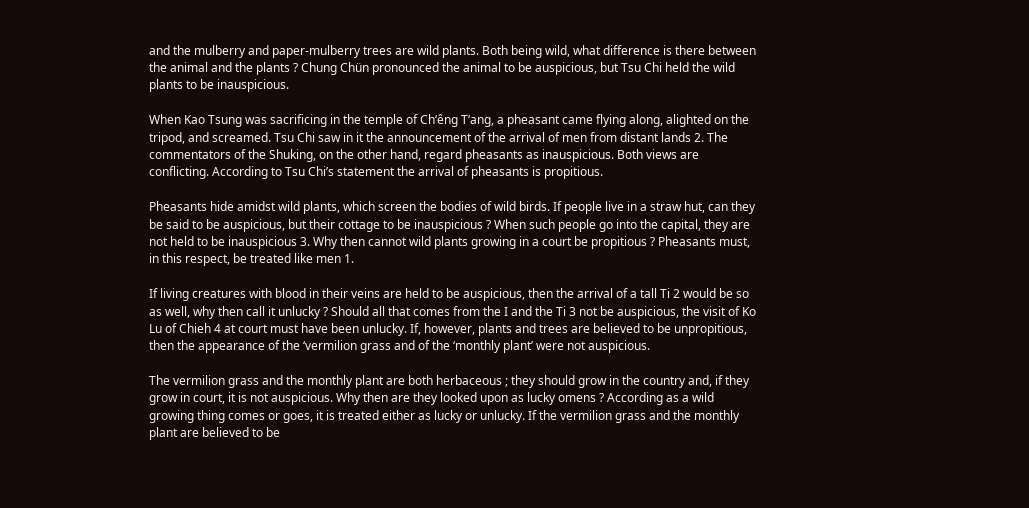and the mulberry and paper-mulberry trees are wild plants. Both being wild, what difference is there between the animal and the plants ? Chung Chün pronounced the animal to be auspicious, but Tsu Chi held the wild plants to be inauspicious.

When Kao Tsung was sacrificing in the temple of Ch‘êng T‘ang, a pheasant came flying along, alighted on the tripod, and screamed. Tsu Chi saw in it the announcement of the arrival of men from distant lands 2. The commentators of the Shuking, on the other hand, regard pheasants as inauspicious. Both views are conflicting. According to Tsu Chi’s statement the arrival of pheasants is propitious.

Pheasants hide amidst wild plants, which screen the bodies of wild birds. If people live in a straw hut, can they be said to be auspicious, but their cottage to be inauspicious ? When such people go into the capital, they are not held to be inauspicious 3. Why then cannot wild plants growing in a court be propitious ? Pheasants must, in this respect, be treated like men 1.

If living creatures with blood in their veins are held to be auspicious, then the arrival of a tall Ti 2 would be so as well, why then call it unlucky ? Should all that comes from the I and the Ti 3 not be auspicious, the visit of Ko Lu of Chieh 4 at court must have been unlucky. If, however, plants and trees are believed to be unpropitious, then the appearance of the ‘vermilion grass and of the ‘monthly plant’ were not auspicious.

The vermilion grass and the monthly plant are both herbaceous ; they should grow in the country and, if they grow in court, it is not auspicious. Why then are they looked upon as lucky omens ? According as a wild growing thing comes or goes, it is treated either as lucky or unlucky. If the vermilion grass and the monthly plant are believed to be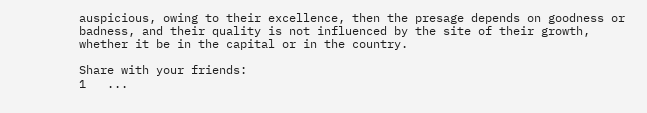auspicious, owing to their excellence, then the presage depends on goodness or badness, and their quality is not influenced by the site of their growth, whether it be in the capital or in the country.

Share with your friends:
1   ...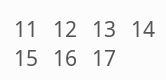11   12   13   14   15   16   17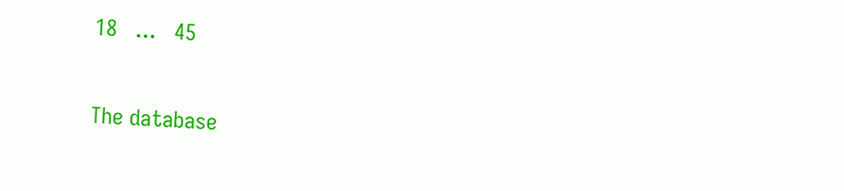18   ...   45

The database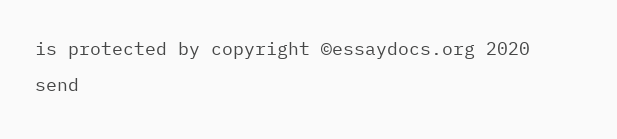is protected by copyright ©essaydocs.org 2020
send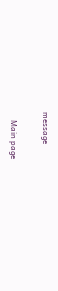message

    Main page